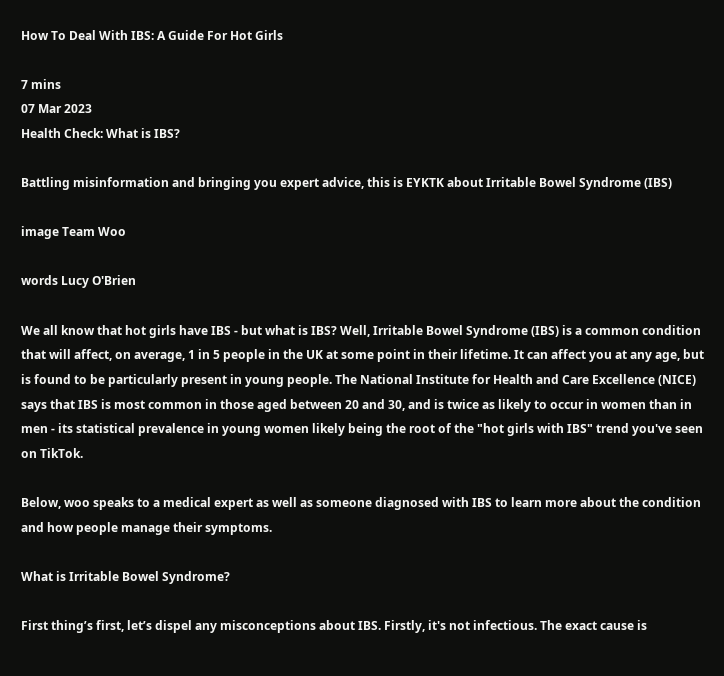How To Deal With IBS: A Guide For Hot Girls

7 mins
07 Mar 2023
Health Check: What is IBS?

Battling misinformation and bringing you expert advice, this is EYKTK about Irritable Bowel Syndrome (IBS)

image Team Woo

words Lucy O'Brien

We all know that hot girls have IBS - but what is IBS? Well, Irritable Bowel Syndrome (IBS) is a common condition that will affect, on average, 1 in 5 people in the UK at some point in their lifetime. It can affect you at any age, but is found to be particularly present in young people. The National Institute for Health and Care Excellence (NICE) says that IBS is most common in those aged between 20 and 30, and is twice as likely to occur in women than in men - its statistical prevalence in young women likely being the root of the "hot girls with IBS" trend you've seen on TikTok.

Below, woo speaks to a medical expert as well as someone diagnosed with IBS to learn more about the condition and how people manage their symptoms.

What is Irritable Bowel Syndrome?

First thing’s first, let’s dispel any misconceptions about IBS. Firstly, it's not infectious. The exact cause is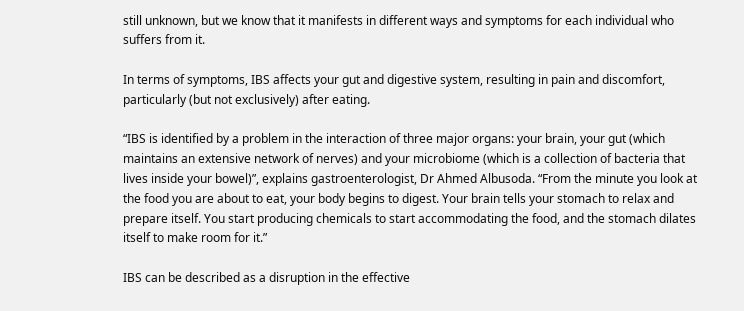still unknown, but we know that it manifests in different ways and symptoms for each individual who suffers from it.

In terms of symptoms, IBS affects your gut and digestive system, resulting in pain and discomfort, particularly (but not exclusively) after eating.

“IBS is identified by a problem in the interaction of three major organs: your brain, your gut (which maintains an extensive network of nerves) and your microbiome (which is a collection of bacteria that lives inside your bowel)”, explains gastroenterologist, Dr Ahmed Albusoda. “From the minute you look at the food you are about to eat, your body begins to digest. Your brain tells your stomach to relax and prepare itself. You start producing chemicals to start accommodating the food, and the stomach dilates itself to make room for it.”

IBS can be described as a disruption in the effective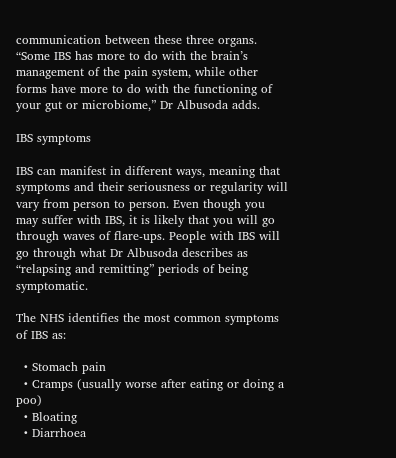communication between these three organs. “Some IBS has more to do with the brain’s management of the pain system, while other forms have more to do with the functioning of your gut or microbiome,” Dr Albusoda adds.

IBS symptoms

IBS can manifest in different ways, meaning that symptoms and their seriousness or regularity will vary from person to person. Even though you may suffer with IBS, it is likely that you will go through waves of flare-ups. People with IBS will go through what Dr Albusoda describes as “relapsing and remitting” periods of being symptomatic.

The NHS identifies the most common symptoms of IBS as:

  • Stomach pain
  • Cramps (usually worse after eating or doing a poo)
  • Bloating
  • Diarrhoea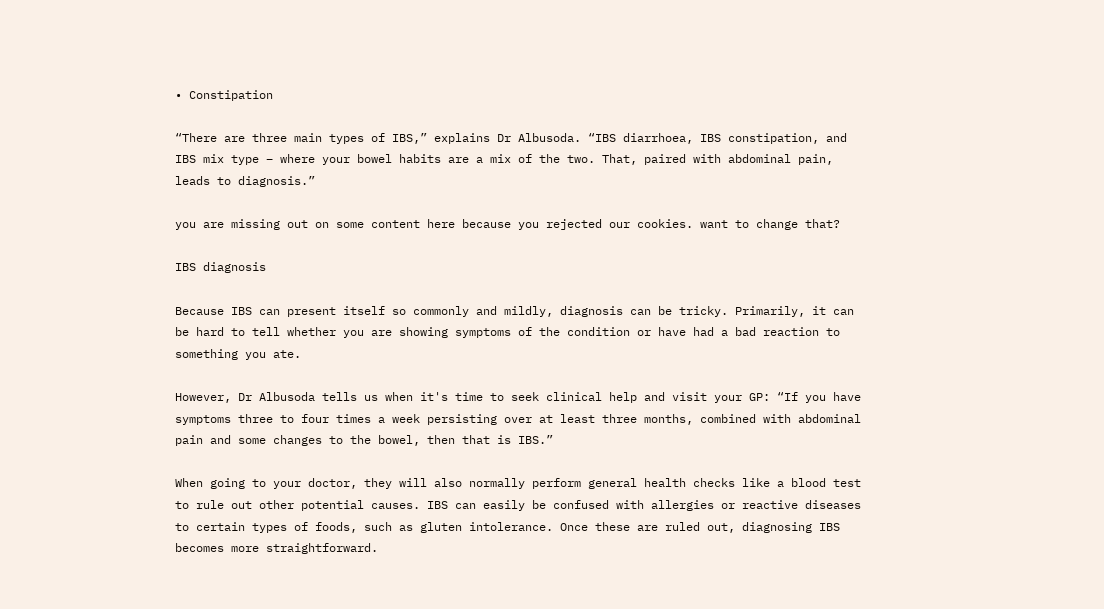• Constipation

“There are three main types of IBS,” explains Dr Albusoda. “IBS diarrhoea, IBS constipation, and IBS mix type – where your bowel habits are a mix of the two. That, paired with abdominal pain, leads to diagnosis.”

you are missing out on some content here because you rejected our cookies. want to change that?

IBS diagnosis

Because IBS can present itself so commonly and mildly, diagnosis can be tricky. Primarily, it can be hard to tell whether you are showing symptoms of the condition or have had a bad reaction to something you ate.

However, Dr Albusoda tells us when it's time to seek clinical help and visit your GP: “If you have symptoms three to four times a week persisting over at least three months, combined with abdominal pain and some changes to the bowel, then that is IBS.”

When going to your doctor, they will also normally perform general health checks like a blood test to rule out other potential causes. IBS can easily be confused with allergies or reactive diseases to certain types of foods, such as gluten intolerance. Once these are ruled out, diagnosing IBS becomes more straightforward.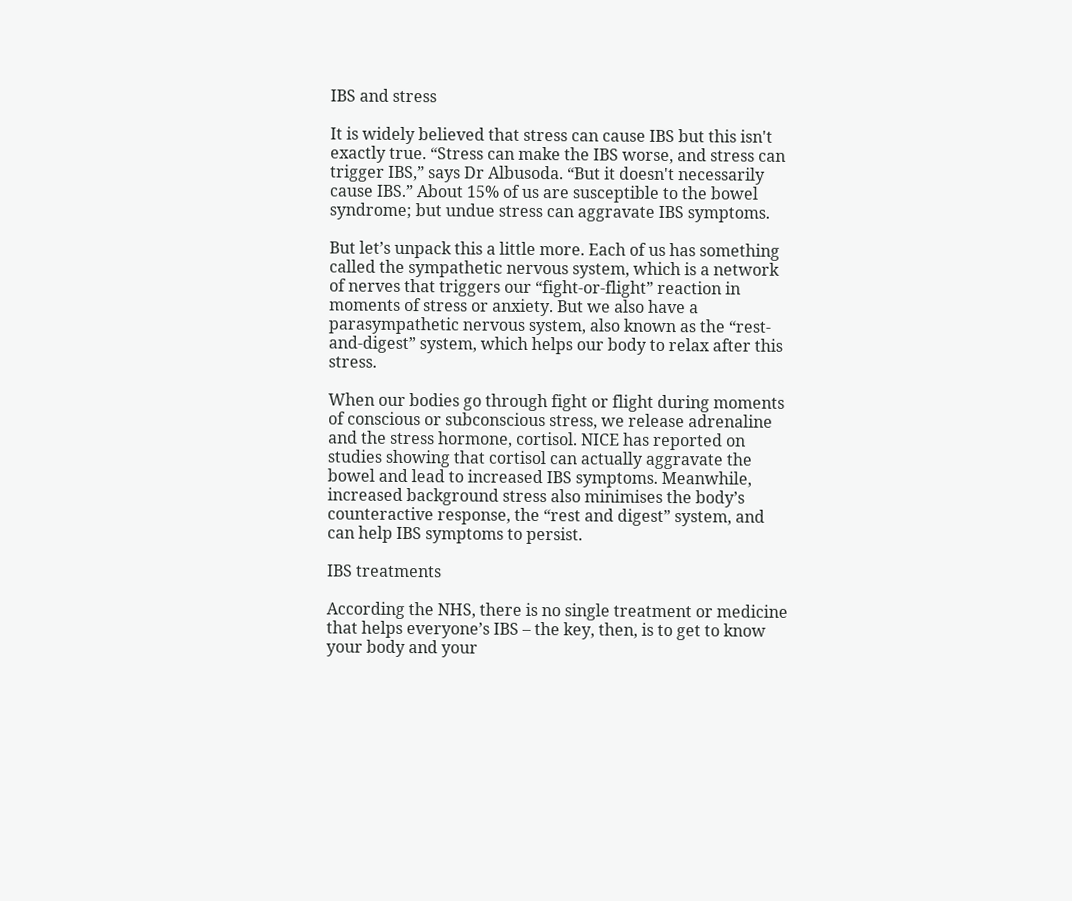IBS and stress

It is widely believed that stress can cause IBS but this isn't exactly true. “Stress can make the IBS worse, and stress can trigger IBS,” says Dr Albusoda. “But it doesn't necessarily cause IBS.” About 15% of us are susceptible to the bowel syndrome; but undue stress can aggravate IBS symptoms.

But let’s unpack this a little more. Each of us has something called the sympathetic nervous system, which is a network of nerves that triggers our “fight-or-flight” reaction in moments of stress or anxiety. But we also have a parasympathetic nervous system, also known as the “rest-and-digest” system, which helps our body to relax after this stress.

When our bodies go through fight or flight during moments of conscious or subconscious stress, we release adrenaline and the stress hormone, cortisol. NICE has reported on studies showing that cortisol can actually aggravate the bowel and lead to increased IBS symptoms. Meanwhile, increased background stress also minimises the body’s counteractive response, the “rest and digest” system, and can help IBS symptoms to persist.

IBS treatments

According the NHS, there is no single treatment or medicine that helps everyone’s IBS – the key, then, is to get to know your body and your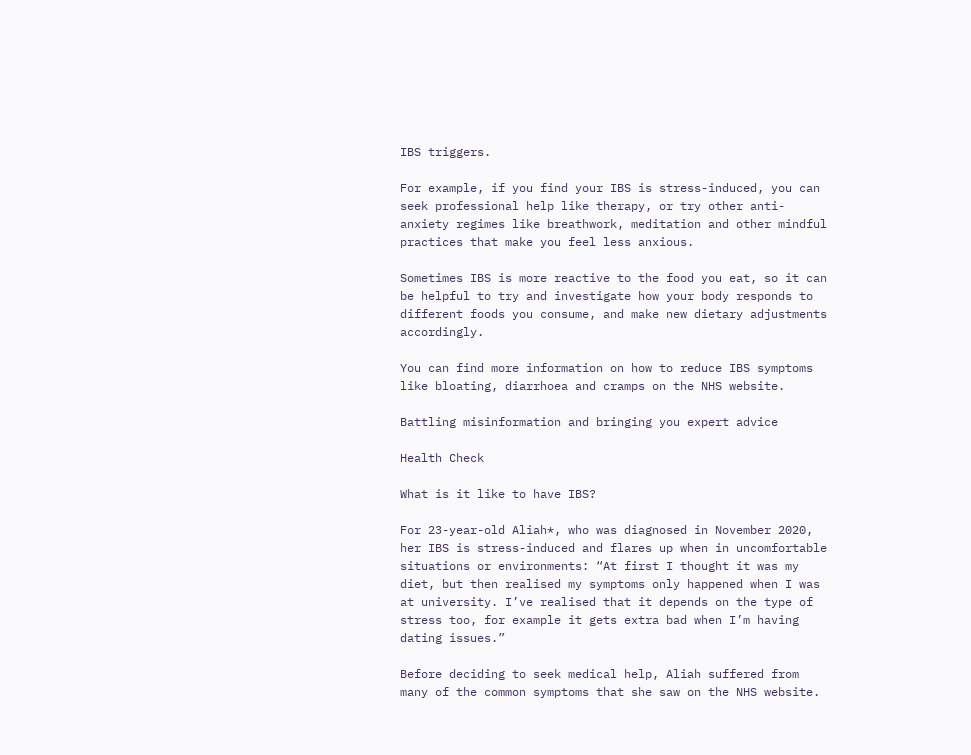IBS triggers.

For example, if you find your IBS is stress-induced, you can seek professional help like therapy, or try other anti-anxiety regimes like breathwork, meditation and other mindful practices that make you feel less anxious.

Sometimes IBS is more reactive to the food you eat, so it can be helpful to try and investigate how your body responds to different foods you consume, and make new dietary adjustments accordingly.

You can find more information on how to reduce IBS symptoms like bloating, diarrhoea and cramps on the NHS website.

Battling misinformation and bringing you expert advice

Health Check

What is it like to have IBS?

For 23-year-old Aliah*, who was diagnosed in November 2020, her IBS is stress-induced and flares up when in uncomfortable situations or environments: “At first I thought it was my diet, but then realised my symptoms only happened when I was at university. I’ve realised that it depends on the type of stress too, for example it gets extra bad when I’m having dating issues.”

Before deciding to seek medical help, Aliah suffered from many of the common symptoms that she saw on the NHS website.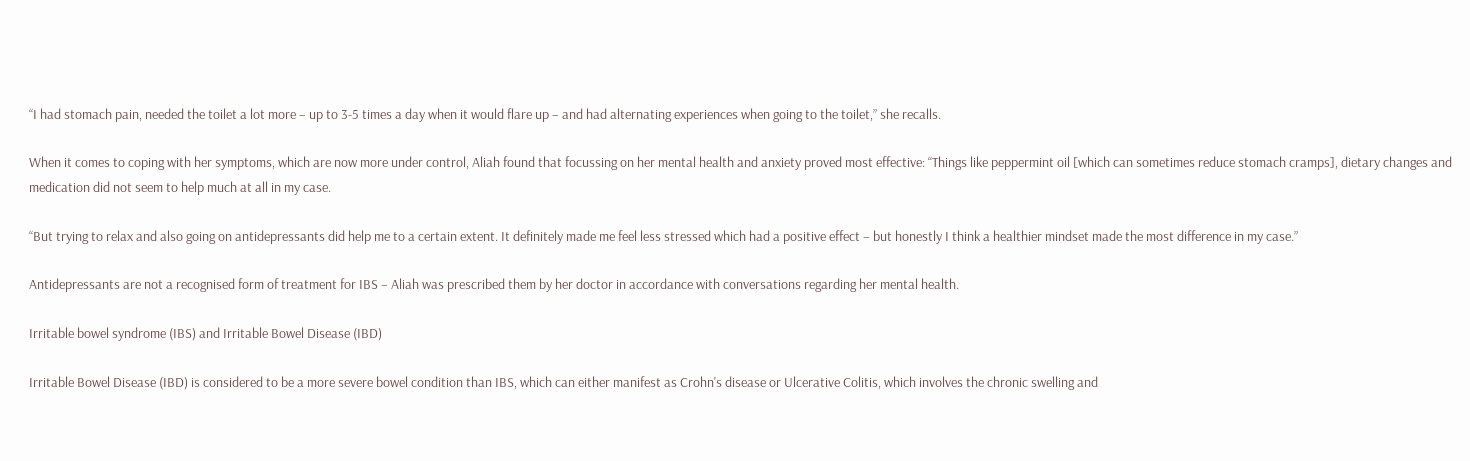“I had stomach pain, needed the toilet a lot more – up to 3-5 times a day when it would flare up – and had alternating experiences when going to the toilet,” she recalls.

When it comes to coping with her symptoms, which are now more under control, Aliah found that focussing on her mental health and anxiety proved most effective: “Things like peppermint oil [which can sometimes reduce stomach cramps], dietary changes and medication did not seem to help much at all in my case.

“But trying to relax and also going on antidepressants did help me to a certain extent. It definitely made me feel less stressed which had a positive effect – but honestly I think a healthier mindset made the most difference in my case.”

Antidepressants are not a recognised form of treatment for IBS – Aliah was prescribed them by her doctor in accordance with conversations regarding her mental health.

Irritable bowel syndrome (IBS) and Irritable Bowel Disease (IBD)

Irritable Bowel Disease (IBD) is considered to be a more severe bowel condition than IBS, which can either manifest as Crohn's disease or Ulcerative Colitis, which involves the chronic swelling and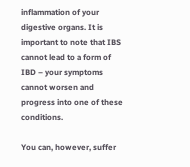inflammation of your digestive organs. It is important to note that IBS cannot lead to a form of IBD – your symptoms cannot worsen and progress into one of these conditions.

You can, however, suffer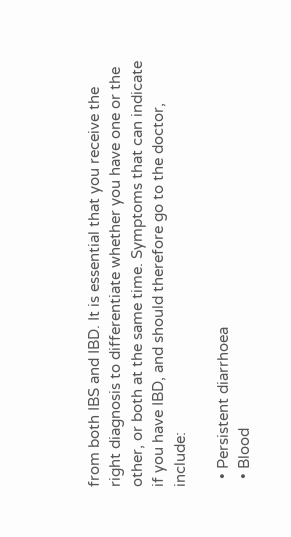from both IBS and IBD. It is essential that you receive the right diagnosis to differentiate whether you have one or the other, or both at the same time. Symptoms that can indicate if you have IBD, and should therefore go to the doctor, include:

  • Persistent diarrhoea
  • Blood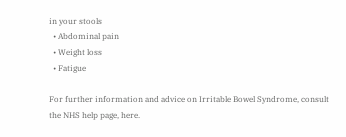in your stools
  • Abdominal pain
  • Weight loss
  • Fatigue

For further information and advice on Irritable Bowel Syndrome, consult the NHS help page, here.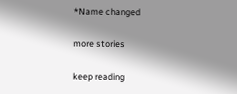*Name changed

more stories

keep reading